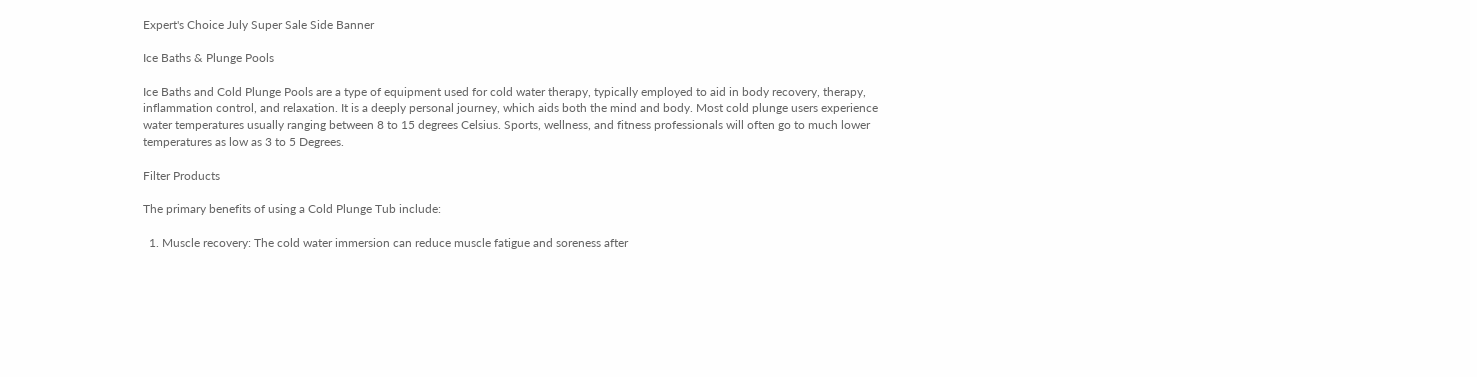Expert's Choice July Super Sale Side Banner

Ice Baths & Plunge Pools

Ice Baths and Cold Plunge Pools are a type of equipment used for cold water therapy, typically employed to aid in body recovery, therapy, inflammation control, and relaxation. It is a deeply personal journey, which aids both the mind and body. Most cold plunge users experience water temperatures usually ranging between 8 to 15 degrees Celsius. Sports, wellness, and fitness professionals will often go to much lower temperatures as low as 3 to 5 Degrees.

Filter Products

The primary benefits of using a Cold Plunge Tub include:

  1. Muscle recovery: The cold water immersion can reduce muscle fatigue and soreness after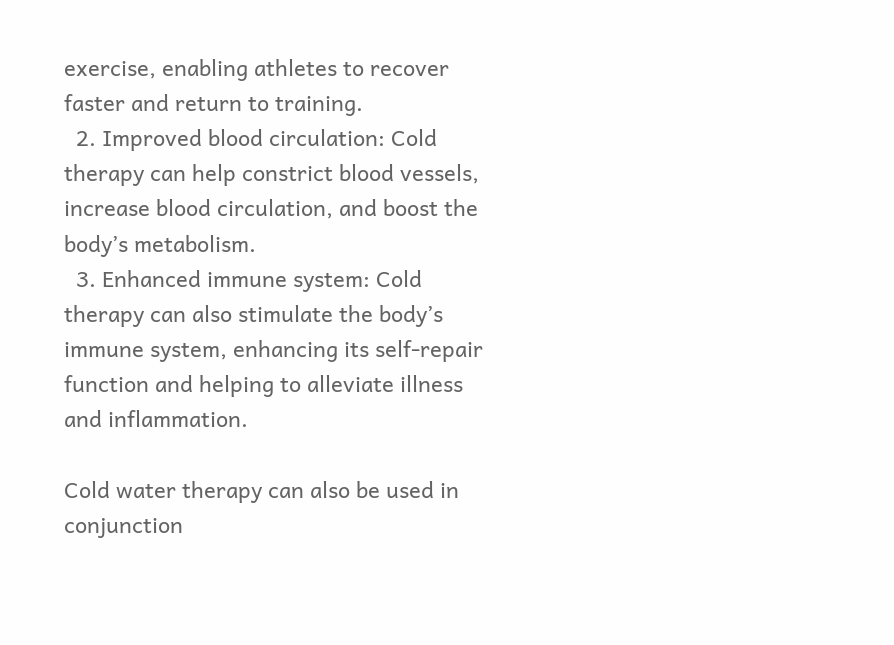exercise, enabling athletes to recover faster and return to training.
  2. Improved blood circulation: Cold therapy can help constrict blood vessels, increase blood circulation, and boost the body’s metabolism.
  3. Enhanced immune system: Cold therapy can also stimulate the body’s immune system, enhancing its self-repair function and helping to alleviate illness and inflammation.

Cold water therapy can also be used in conjunction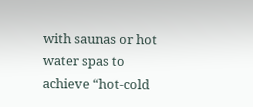with saunas or hot water spas to achieve “hot-cold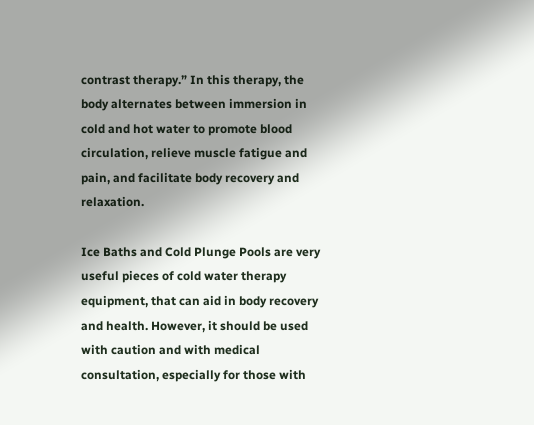contrast therapy.” In this therapy, the body alternates between immersion in cold and hot water to promote blood circulation, relieve muscle fatigue and pain, and facilitate body recovery and relaxation.

Ice Baths and Cold Plunge Pools are very useful pieces of cold water therapy equipment, that can aid in body recovery and health. However, it should be used with caution and with medical consultation, especially for those with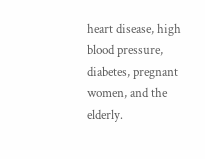heart disease, high blood pressure, diabetes, pregnant women, and the elderly.